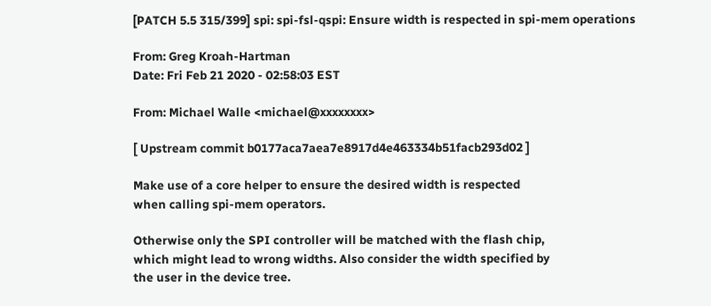[PATCH 5.5 315/399] spi: spi-fsl-qspi: Ensure width is respected in spi-mem operations

From: Greg Kroah-Hartman
Date: Fri Feb 21 2020 - 02:58:03 EST

From: Michael Walle <michael@xxxxxxxx>

[ Upstream commit b0177aca7aea7e8917d4e463334b51facb293d02 ]

Make use of a core helper to ensure the desired width is respected
when calling spi-mem operators.

Otherwise only the SPI controller will be matched with the flash chip,
which might lead to wrong widths. Also consider the width specified by
the user in the device tree.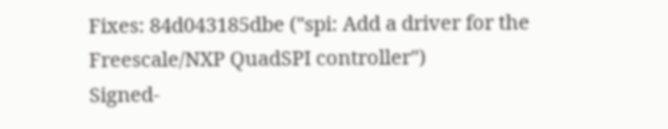Fixes: 84d043185dbe ("spi: Add a driver for the Freescale/NXP QuadSPI controller")
Signed-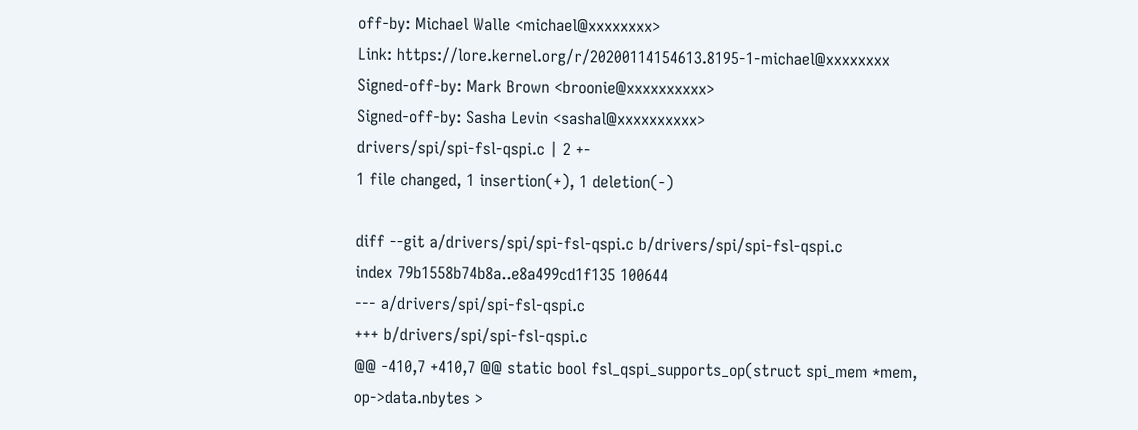off-by: Michael Walle <michael@xxxxxxxx>
Link: https://lore.kernel.org/r/20200114154613.8195-1-michael@xxxxxxxx
Signed-off-by: Mark Brown <broonie@xxxxxxxxxx>
Signed-off-by: Sasha Levin <sashal@xxxxxxxxxx>
drivers/spi/spi-fsl-qspi.c | 2 +-
1 file changed, 1 insertion(+), 1 deletion(-)

diff --git a/drivers/spi/spi-fsl-qspi.c b/drivers/spi/spi-fsl-qspi.c
index 79b1558b74b8a..e8a499cd1f135 100644
--- a/drivers/spi/spi-fsl-qspi.c
+++ b/drivers/spi/spi-fsl-qspi.c
@@ -410,7 +410,7 @@ static bool fsl_qspi_supports_op(struct spi_mem *mem,
op->data.nbytes >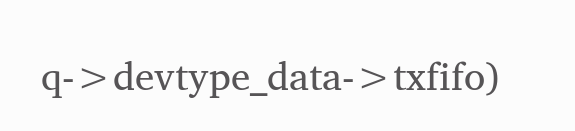q->devtype_data->txfifo)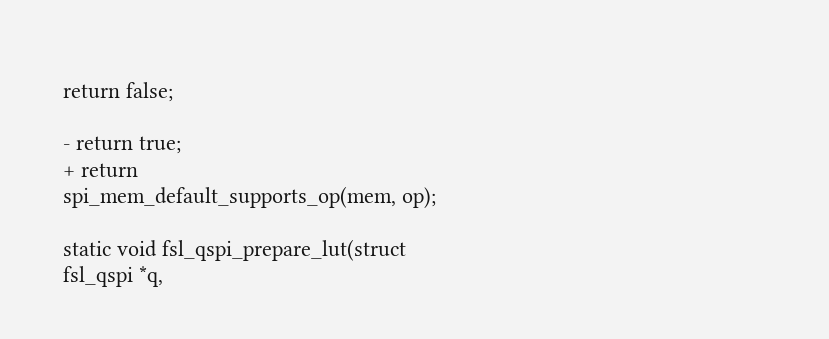return false;

- return true;
+ return spi_mem_default_supports_op(mem, op);

static void fsl_qspi_prepare_lut(struct fsl_qspi *q,